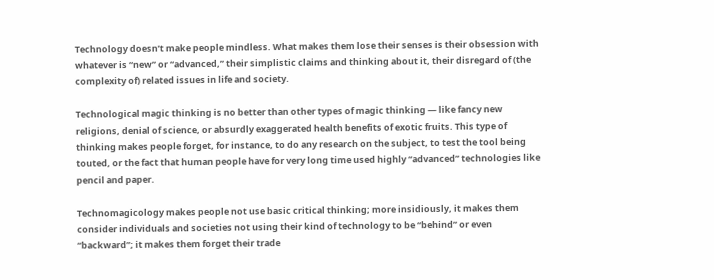Technology doesn’t make people mindless. What makes them lose their senses is their obsession with whatever is “new” or “advanced,” their simplistic claims and thinking about it, their disregard of (the complexity of) related issues in life and society.

Technological magic thinking is no better than other types of magic thinking — like fancy new religions, denial of science, or absurdly exaggerated health benefits of exotic fruits. This type of thinking makes people forget, for instance, to do any research on the subject, to test the tool being touted, or the fact that human people have for very long time used highly “advanced” technologies like pencil and paper.

Technomagicology makes people not use basic critical thinking; more insidiously, it makes them consider individuals and societies not using their kind of technology to be “behind” or even “backward”; it makes them forget their trade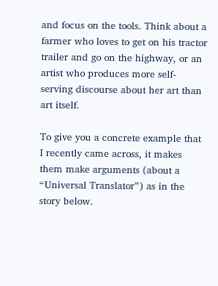and focus on the tools. Think about a farmer who loves to get on his tractor trailer and go on the highway, or an artist who produces more self-serving discourse about her art than art itself.

To give you a concrete example that I recently came across, it makes them make arguments (about a “Universal Translator”) as in the story below.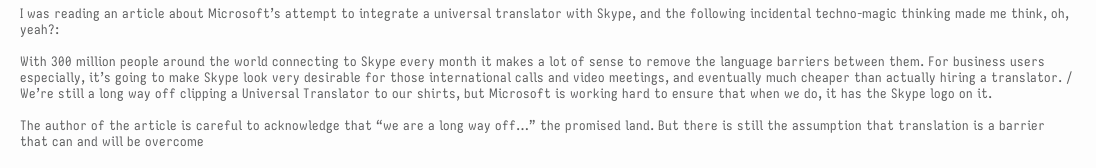I was reading an article about Microsoft’s attempt to integrate a universal translator with Skype, and the following incidental techno-magic thinking made me think, oh, yeah?:

With 300 million people around the world connecting to Skype every month it makes a lot of sense to remove the language barriers between them. For business users especially, it’s going to make Skype look very desirable for those international calls and video meetings, and eventually much cheaper than actually hiring a translator. / We’re still a long way off clipping a Universal Translator to our shirts, but Microsoft is working hard to ensure that when we do, it has the Skype logo on it.

The author of the article is careful to acknowledge that “we are a long way off…” the promised land. But there is still the assumption that translation is a barrier that can and will be overcome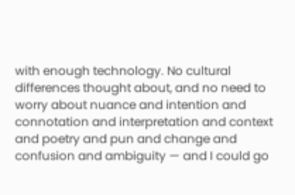with enough technology. No cultural differences thought about, and no need to worry about nuance and intention and connotation and interpretation and context and poetry and pun and change and confusion and ambiguity — and I could go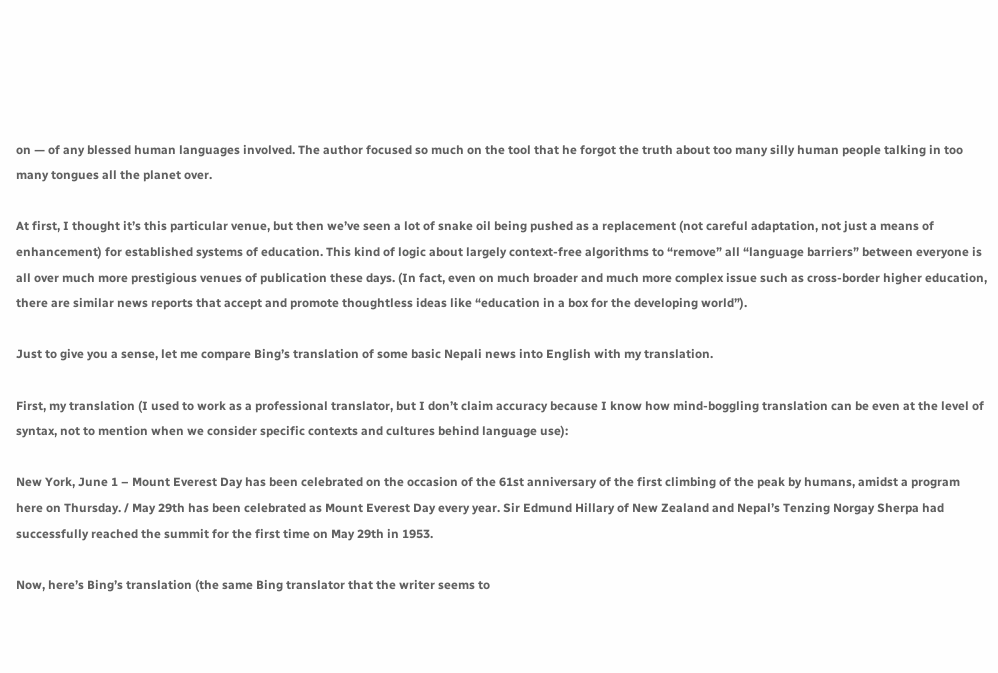on — of any blessed human languages involved. The author focused so much on the tool that he forgot the truth about too many silly human people talking in too many tongues all the planet over.

At first, I thought it’s this particular venue, but then we’ve seen a lot of snake oil being pushed as a replacement (not careful adaptation, not just a means of enhancement) for established systems of education. This kind of logic about largely context-free algorithms to “remove” all “language barriers” between everyone is all over much more prestigious venues of publication these days. (In fact, even on much broader and much more complex issue such as cross-border higher education, there are similar news reports that accept and promote thoughtless ideas like “education in a box for the developing world”).

Just to give you a sense, let me compare Bing’s translation of some basic Nepali news into English with my translation.

First, my translation (I used to work as a professional translator, but I don’t claim accuracy because I know how mind-boggling translation can be even at the level of syntax, not to mention when we consider specific contexts and cultures behind language use):

New York, June 1 – Mount Everest Day has been celebrated on the occasion of the 61st anniversary of the first climbing of the peak by humans, amidst a program here on Thursday. / May 29th has been celebrated as Mount Everest Day every year. Sir Edmund Hillary of New Zealand and Nepal’s Tenzing Norgay Sherpa had successfully reached the summit for the first time on May 29th in 1953.

Now, here’s Bing’s translation (the same Bing translator that the writer seems to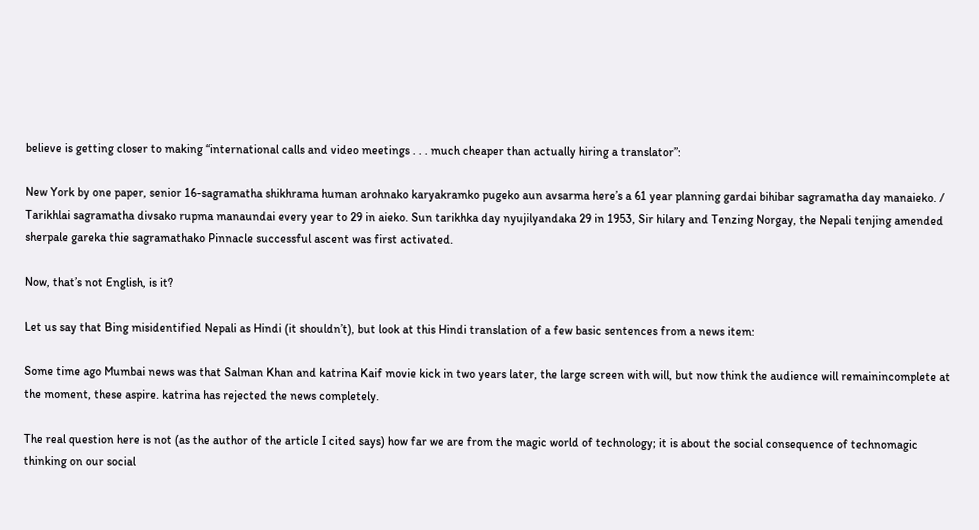believe is getting closer to making “international calls and video meetings . . . much cheaper than actually hiring a translator”:

New York by one paper, senior 16-sagramatha shikhrama human arohnako karyakramko pugeko aun avsarma here’s a 61 year planning gardai bihibar sagramatha day manaieko. / Tarikhlai sagramatha divsako rupma manaundai every year to 29 in aieko. Sun tarikhka day nyujilyandaka 29 in 1953, Sir hilary and Tenzing Norgay, the Nepali tenjing amended sherpale gareka thie sagramathako Pinnacle successful ascent was first activated.

Now, that’s not English, is it?

Let us say that Bing misidentified Nepali as Hindi (it shouldn’t), but look at this Hindi translation of a few basic sentences from a news item:

Some time ago Mumbai news was that Salman Khan and katrina Kaif movie kick in two years later, the large screen with will, but now think the audience will remainincomplete at the moment, these aspire. katrina has rejected the news completely.

The real question here is not (as the author of the article I cited says) how far we are from the magic world of technology; it is about the social consequence of technomagic thinking on our social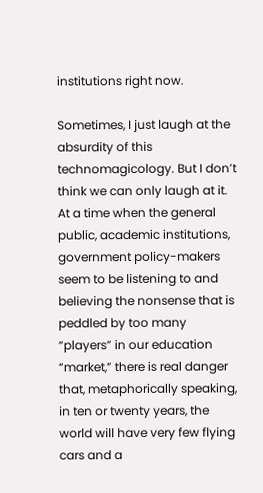institutions right now.

Sometimes, I just laugh at the absurdity of this technomagicology. But I don’t think we can only laugh at it. At a time when the general public, academic institutions, government policy-makers seem to be listening to and believing the nonsense that is peddled by too many “players” in our education “market,” there is real danger that, metaphorically speaking, in ten or twenty years, the world will have very few flying cars and a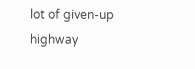lot of given-up highway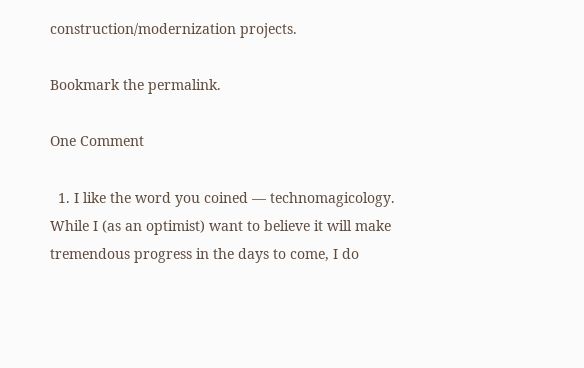construction/modernization projects.

Bookmark the permalink.

One Comment

  1. I like the word you coined — technomagicology. While I (as an optimist) want to believe it will make tremendous progress in the days to come, I do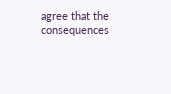agree that the consequences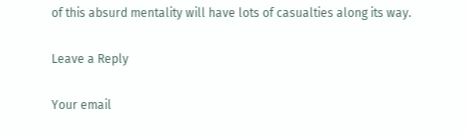of this absurd mentality will have lots of casualties along its way.

Leave a Reply

Your email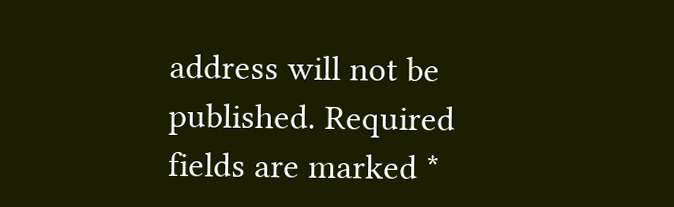address will not be published. Required fields are marked *